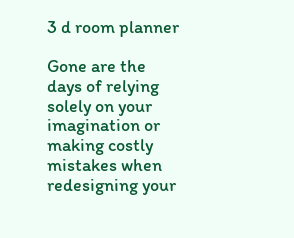3 d room planner

Gone are the days of relying solely on your imagination or making costly mistakes when redesigning your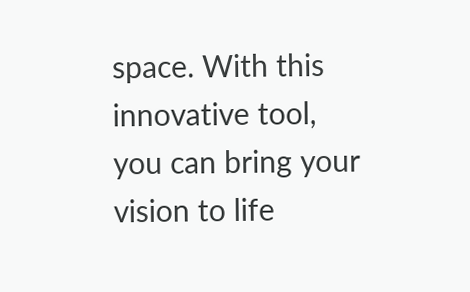space. With this innovative tool, you can bring your vision to life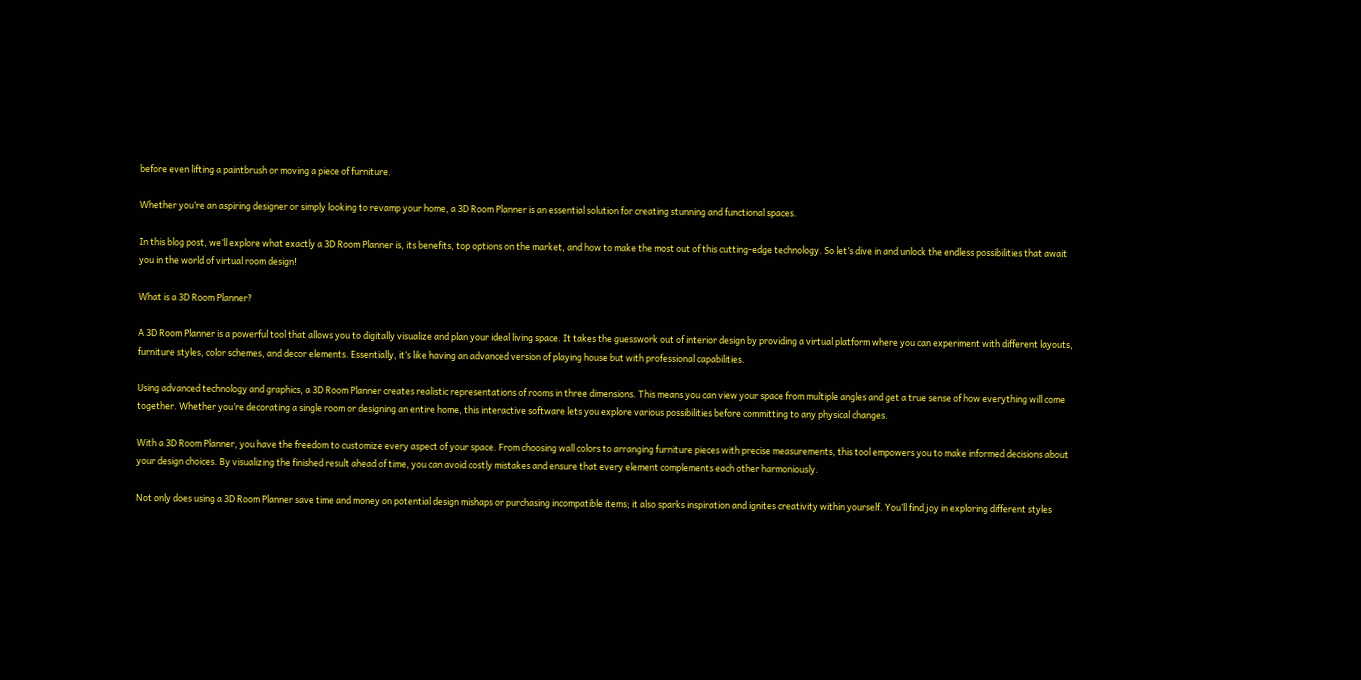before even lifting a paintbrush or moving a piece of furniture.

Whether you’re an aspiring designer or simply looking to revamp your home, a 3D Room Planner is an essential solution for creating stunning and functional spaces.

In this blog post, we’ll explore what exactly a 3D Room Planner is, its benefits, top options on the market, and how to make the most out of this cutting-edge technology. So let’s dive in and unlock the endless possibilities that await you in the world of virtual room design!

What is a 3D Room Planner?

A 3D Room Planner is a powerful tool that allows you to digitally visualize and plan your ideal living space. It takes the guesswork out of interior design by providing a virtual platform where you can experiment with different layouts, furniture styles, color schemes, and decor elements. Essentially, it’s like having an advanced version of playing house but with professional capabilities.

Using advanced technology and graphics, a 3D Room Planner creates realistic representations of rooms in three dimensions. This means you can view your space from multiple angles and get a true sense of how everything will come together. Whether you’re decorating a single room or designing an entire home, this interactive software lets you explore various possibilities before committing to any physical changes.

With a 3D Room Planner, you have the freedom to customize every aspect of your space. From choosing wall colors to arranging furniture pieces with precise measurements, this tool empowers you to make informed decisions about your design choices. By visualizing the finished result ahead of time, you can avoid costly mistakes and ensure that every element complements each other harmoniously.

Not only does using a 3D Room Planner save time and money on potential design mishaps or purchasing incompatible items; it also sparks inspiration and ignites creativity within yourself. You’ll find joy in exploring different styles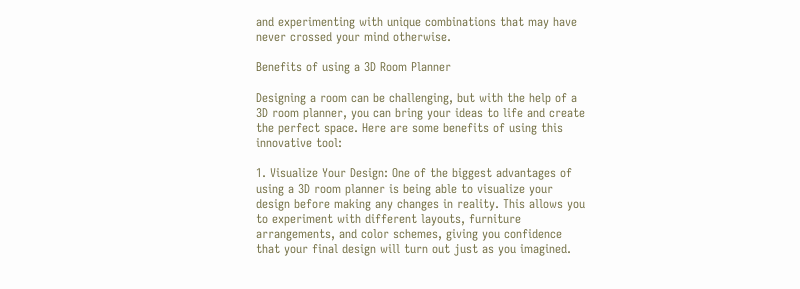and experimenting with unique combinations that may have never crossed your mind otherwise.

Benefits of using a 3D Room Planner

Designing a room can be challenging, but with the help of a 3D room planner, you can bring your ideas to life and create the perfect space. Here are some benefits of using this innovative tool:

1. Visualize Your Design: One of the biggest advantages of using a 3D room planner is being able to visualize your design before making any changes in reality. This allows you to experiment with different layouts, furniture arrangements, and color schemes, giving you confidence that your final design will turn out just as you imagined.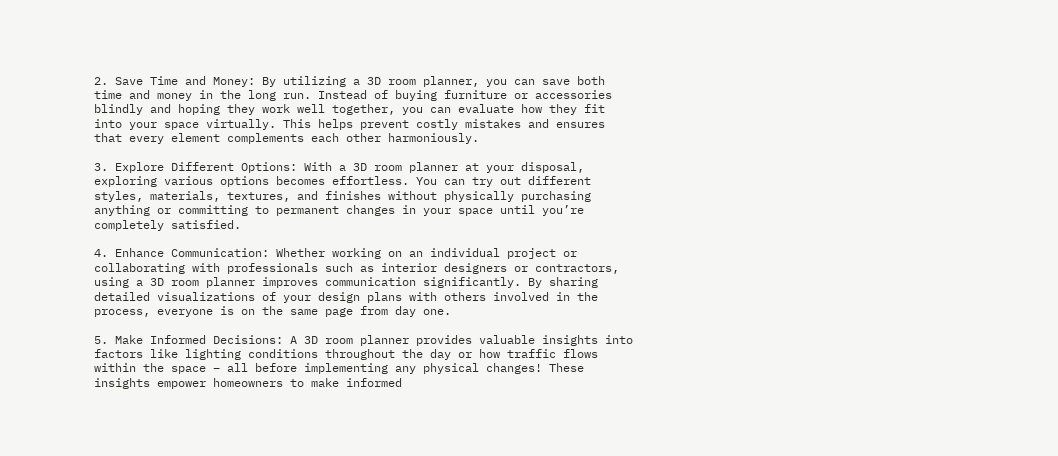2. Save Time and Money: By utilizing a 3D room planner, you can save both time and money in the long run. Instead of buying furniture or accessories blindly and hoping they work well together, you can evaluate how they fit into your space virtually. This helps prevent costly mistakes and ensures that every element complements each other harmoniously.

3. Explore Different Options: With a 3D room planner at your disposal, exploring various options becomes effortless. You can try out different styles, materials, textures, and finishes without physically purchasing anything or committing to permanent changes in your space until you’re completely satisfied.

4. Enhance Communication: Whether working on an individual project or collaborating with professionals such as interior designers or contractors, using a 3D room planner improves communication significantly. By sharing detailed visualizations of your design plans with others involved in the process, everyone is on the same page from day one.

5. Make Informed Decisions: A 3D room planner provides valuable insights into factors like lighting conditions throughout the day or how traffic flows within the space – all before implementing any physical changes! These insights empower homeowners to make informed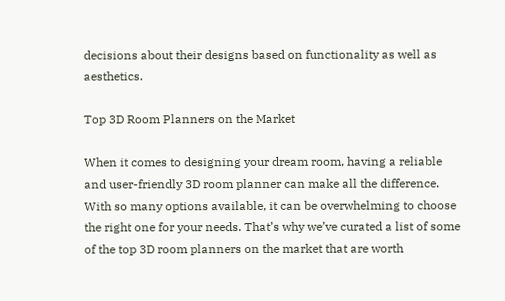decisions about their designs based on functionality as well as aesthetics.

Top 3D Room Planners on the Market

When it comes to designing your dream room, having a reliable and user-friendly 3D room planner can make all the difference. With so many options available, it can be overwhelming to choose the right one for your needs. That’s why we’ve curated a list of some of the top 3D room planners on the market that are worth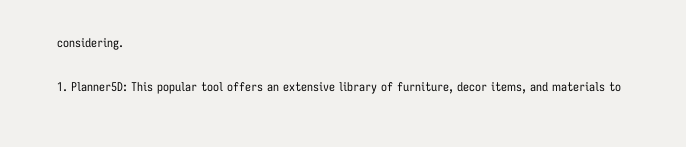considering.

1. Planner5D: This popular tool offers an extensive library of furniture, decor items, and materials to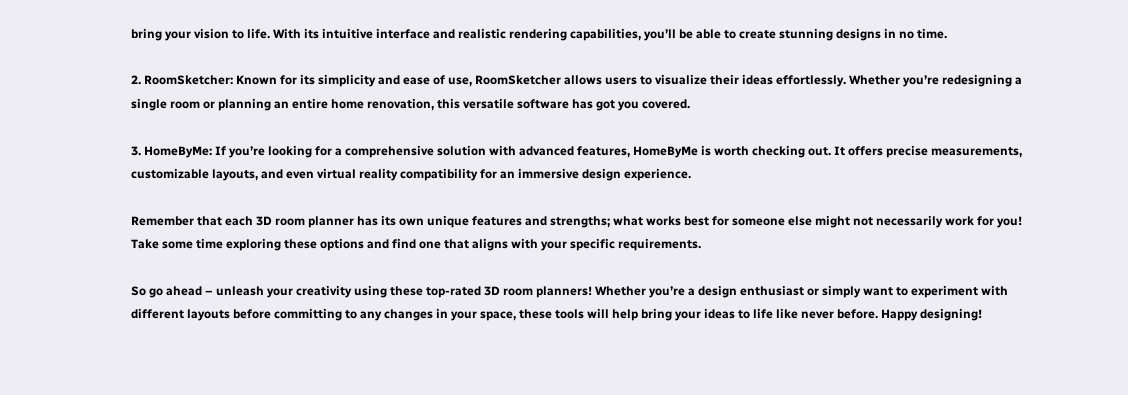bring your vision to life. With its intuitive interface and realistic rendering capabilities, you’ll be able to create stunning designs in no time.

2. RoomSketcher: Known for its simplicity and ease of use, RoomSketcher allows users to visualize their ideas effortlessly. Whether you’re redesigning a single room or planning an entire home renovation, this versatile software has got you covered.

3. HomeByMe: If you’re looking for a comprehensive solution with advanced features, HomeByMe is worth checking out. It offers precise measurements, customizable layouts, and even virtual reality compatibility for an immersive design experience.

Remember that each 3D room planner has its own unique features and strengths; what works best for someone else might not necessarily work for you! Take some time exploring these options and find one that aligns with your specific requirements.

So go ahead – unleash your creativity using these top-rated 3D room planners! Whether you’re a design enthusiast or simply want to experiment with different layouts before committing to any changes in your space, these tools will help bring your ideas to life like never before. Happy designing!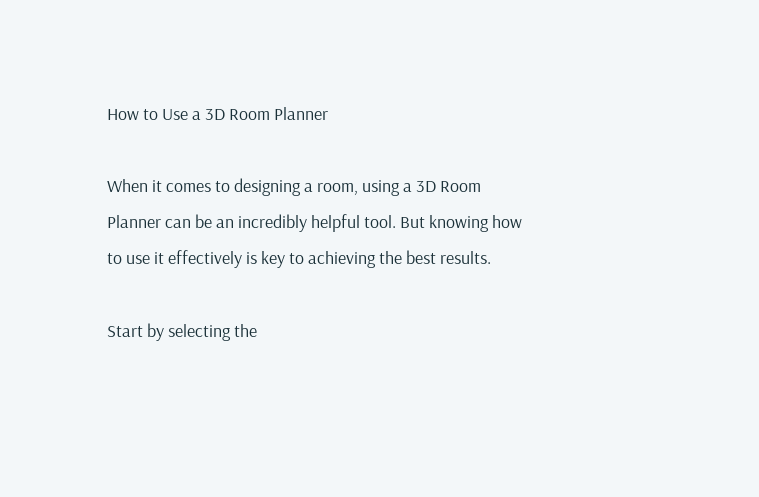How to Use a 3D Room Planner

When it comes to designing a room, using a 3D Room Planner can be an incredibly helpful tool. But knowing how to use it effectively is key to achieving the best results.

Start by selecting the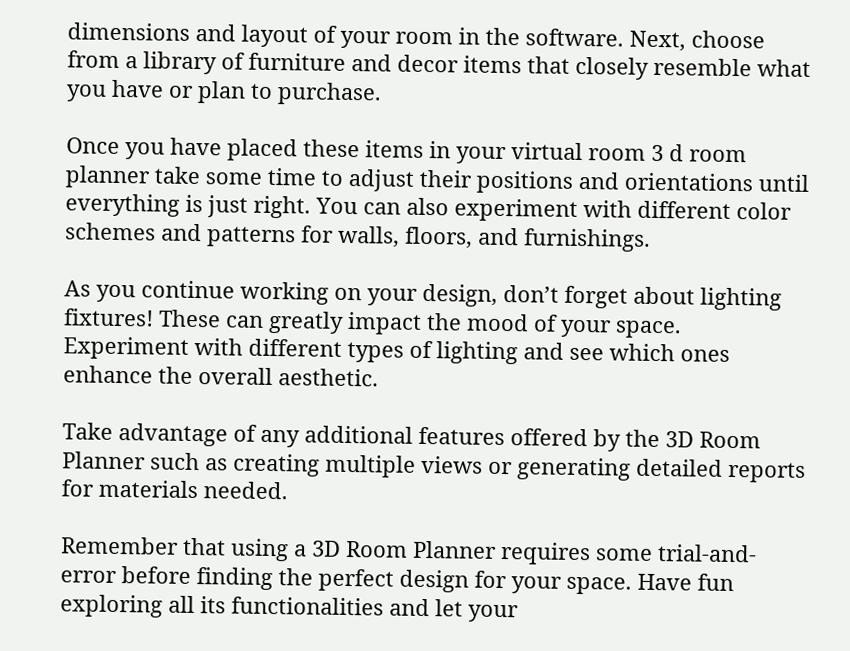dimensions and layout of your room in the software. Next, choose from a library of furniture and decor items that closely resemble what you have or plan to purchase.

Once you have placed these items in your virtual room 3 d room planner take some time to adjust their positions and orientations until everything is just right. You can also experiment with different color schemes and patterns for walls, floors, and furnishings.

As you continue working on your design, don’t forget about lighting fixtures! These can greatly impact the mood of your space. Experiment with different types of lighting and see which ones enhance the overall aesthetic.

Take advantage of any additional features offered by the 3D Room Planner such as creating multiple views or generating detailed reports for materials needed.

Remember that using a 3D Room Planner requires some trial-and-error before finding the perfect design for your space. Have fun exploring all its functionalities and let your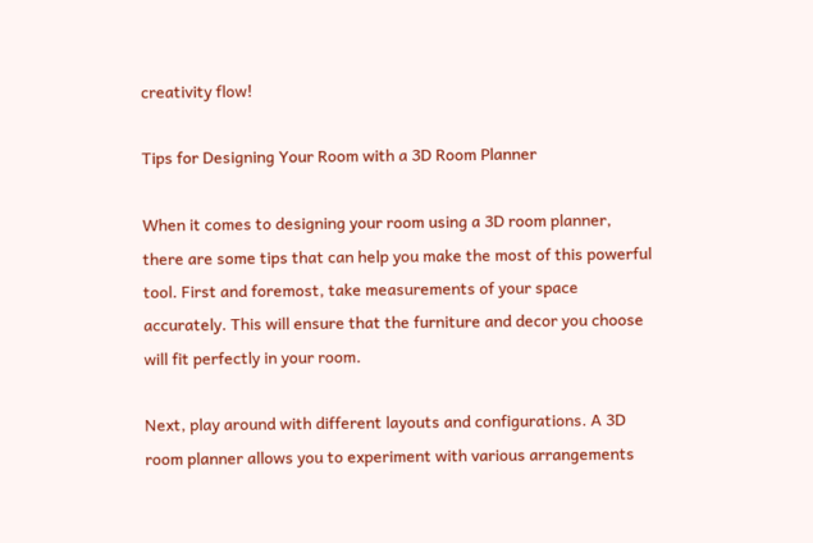creativity flow!

Tips for Designing Your Room with a 3D Room Planner

When it comes to designing your room using a 3D room planner, there are some tips that can help you make the most of this powerful tool. First and foremost, take measurements of your space accurately. This will ensure that the furniture and decor you choose will fit perfectly in your room.

Next, play around with different layouts and configurations. A 3D room planner allows you to experiment with various arrangements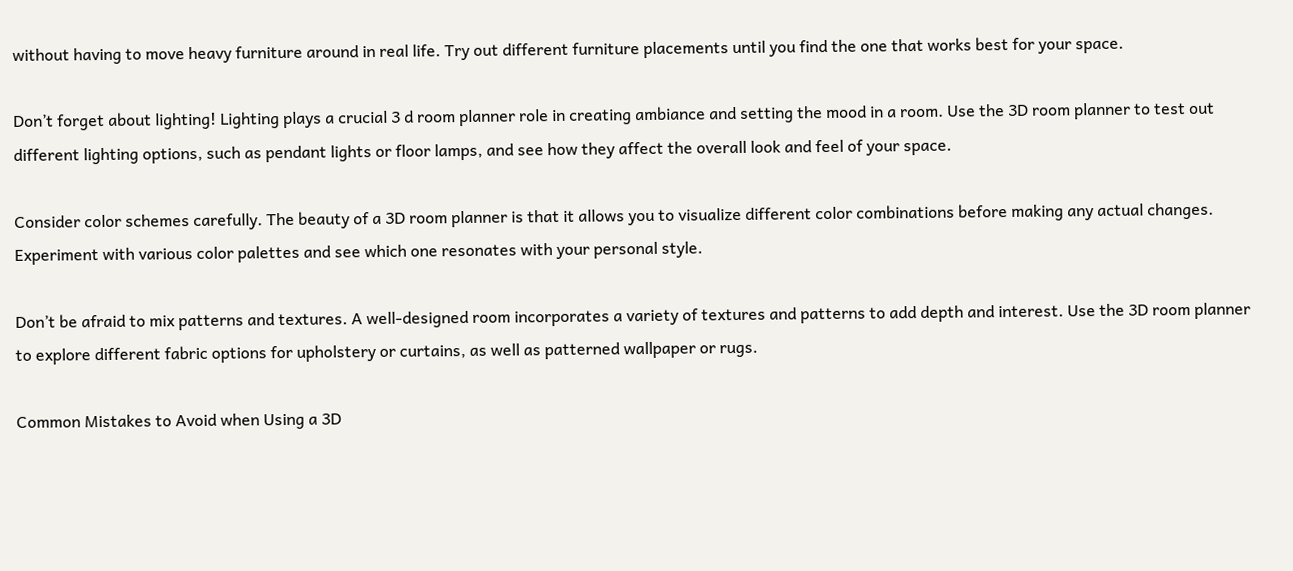without having to move heavy furniture around in real life. Try out different furniture placements until you find the one that works best for your space.

Don’t forget about lighting! Lighting plays a crucial 3 d room planner role in creating ambiance and setting the mood in a room. Use the 3D room planner to test out different lighting options, such as pendant lights or floor lamps, and see how they affect the overall look and feel of your space.

Consider color schemes carefully. The beauty of a 3D room planner is that it allows you to visualize different color combinations before making any actual changes. Experiment with various color palettes and see which one resonates with your personal style.

Don’t be afraid to mix patterns and textures. A well-designed room incorporates a variety of textures and patterns to add depth and interest. Use the 3D room planner to explore different fabric options for upholstery or curtains, as well as patterned wallpaper or rugs.

Common Mistakes to Avoid when Using a 3D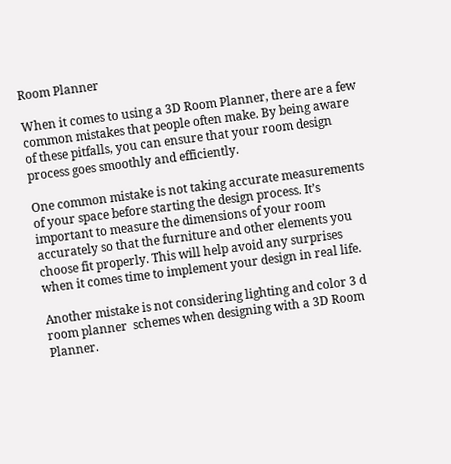Room Planner

When it comes to using a 3D Room Planner, there are a few common mistakes that people often make. By being aware of these pitfalls, you can ensure that your room design process goes smoothly and efficiently.

One common mistake is not taking accurate measurements of your space before starting the design process. It’s important to measure the dimensions of your room accurately so that the furniture and other elements you choose fit properly. This will help avoid any surprises when it comes time to implement your design in real life.

Another mistake is not considering lighting and color 3 d room planner  schemes when designing with a 3D Room Planner.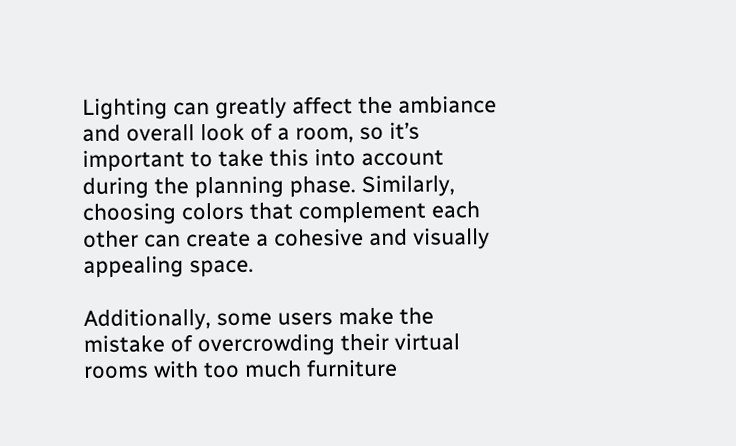Lighting can greatly affect the ambiance and overall look of a room, so it’s important to take this into account during the planning phase. Similarly, choosing colors that complement each other can create a cohesive and visually appealing space.

Additionally, some users make the mistake of overcrowding their virtual rooms with too much furniture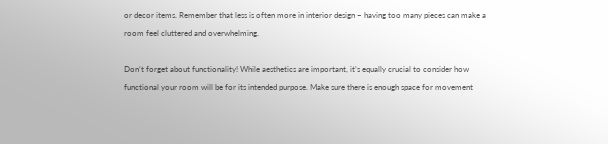or decor items. Remember that less is often more in interior design – having too many pieces can make a room feel cluttered and overwhelming.

Don’t forget about functionality! While aesthetics are important, it’s equally crucial to consider how functional your room will be for its intended purpose. Make sure there is enough space for movement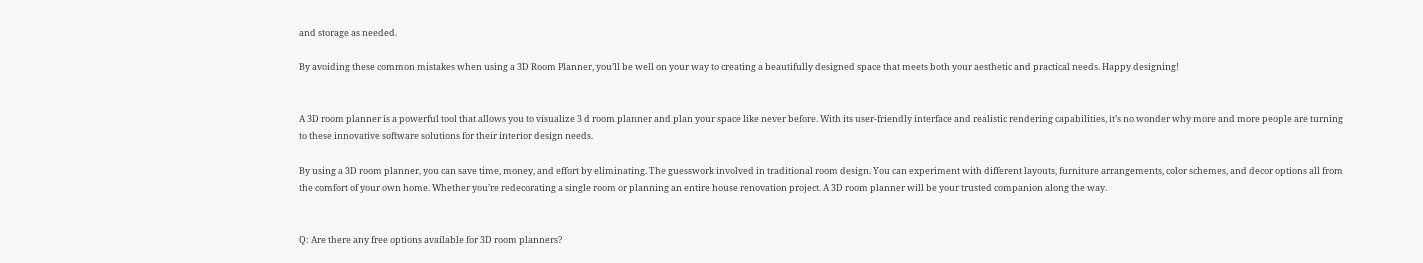and storage as needed.

By avoiding these common mistakes when using a 3D Room Planner, you’ll be well on your way to creating a beautifully designed space that meets both your aesthetic and practical needs. Happy designing!


A 3D room planner is a powerful tool that allows you to visualize 3 d room planner and plan your space like never before. With its user-friendly interface and realistic rendering capabilities, it’s no wonder why more and more people are turning to these innovative software solutions for their interior design needs.

By using a 3D room planner, you can save time, money, and effort by eliminating. The guesswork involved in traditional room design. You can experiment with different layouts, furniture arrangements, color schemes, and decor options all from the comfort of your own home. Whether you’re redecorating a single room or planning an entire house renovation project. A 3D room planner will be your trusted companion along the way.


Q: Are there any free options available for 3D room planners?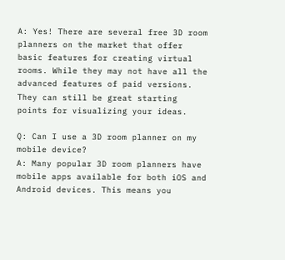A: Yes! There are several free 3D room planners on the market that offer basic features for creating virtual rooms. While they may not have all the advanced features of paid versions. They can still be great starting points for visualizing your ideas.

Q: Can I use a 3D room planner on my mobile device?
A: Many popular 3D room planners have mobile apps available for both iOS and Android devices. This means you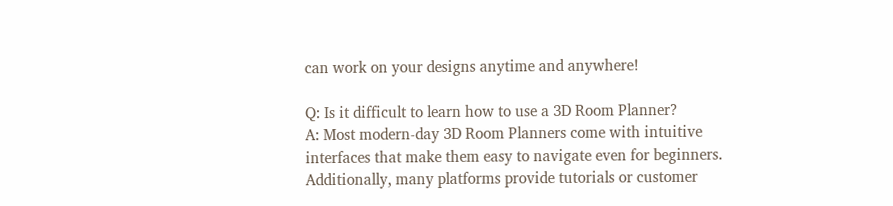can work on your designs anytime and anywhere!

Q: Is it difficult to learn how to use a 3D Room Planner?
A: Most modern-day 3D Room Planners come with intuitive interfaces that make them easy to navigate even for beginners. Additionally, many platforms provide tutorials or customer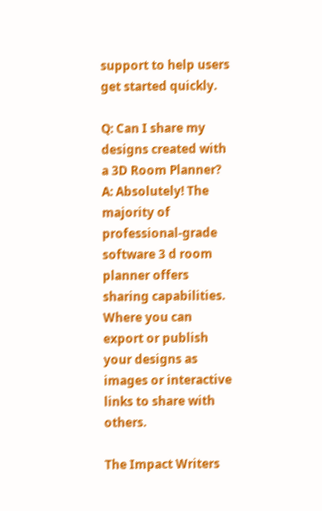support to help users get started quickly.

Q: Can I share my designs created with a 3D Room Planner?
A: Absolutely! The majority of professional-grade software 3 d room planner offers sharing capabilities. Where you can export or publish your designs as images or interactive links to share with others.

The Impact Writers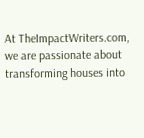At TheImpactWriters.com, we are passionate about transforming houses into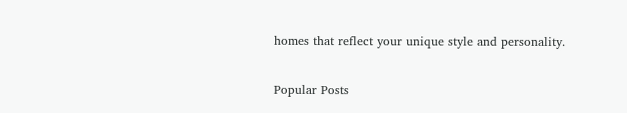homes that reflect your unique style and personality.

Popular Posts